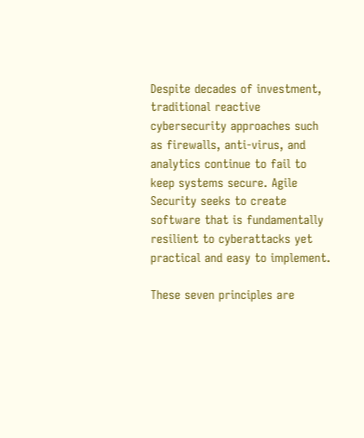Despite decades of investment, traditional reactive cybersecurity approaches such as firewalls, anti-virus, and analytics continue to fail to keep systems secure. Agile Security seeks to create software that is fundamentally resilient to cyberattacks yet practical and easy to implement.

These seven principles are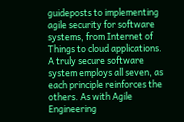guideposts to implementing agile security for software systems, from Internet of Things to cloud applications. A truly secure software system employs all seven, as each principle reinforces the others. As with Agile Engineering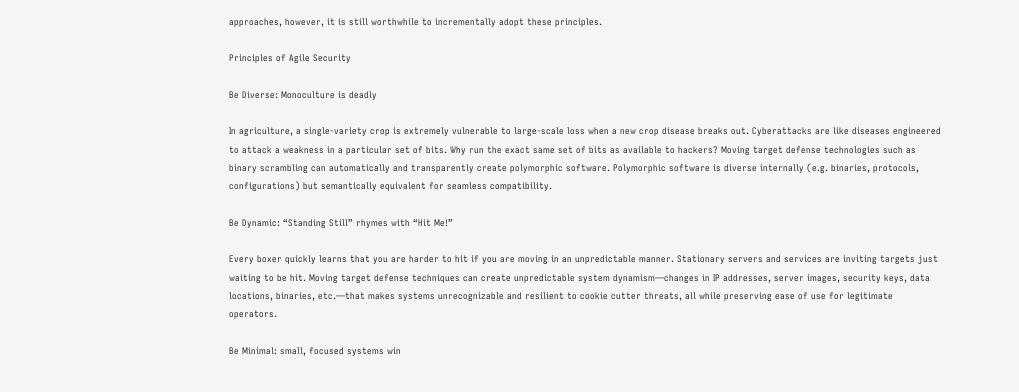approaches, however, it is still worthwhile to incrementally adopt these principles.

Principles of Agile Security

Be Diverse: Monoculture is deadly

In agriculture, a single-variety crop is extremely vulnerable to large-scale loss when a new crop disease breaks out. Cyberattacks are like diseases engineered to attack a weakness in a particular set of bits. Why run the exact same set of bits as available to hackers? Moving target defense technologies such as binary scrambling can automatically and transparently create polymorphic software. Polymorphic software is diverse internally (e.g. binaries, protocols, configurations) but semantically equivalent for seamless compatibility.

Be Dynamic: “Standing Still” rhymes with “Hit Me!”

Every boxer quickly learns that you are harder to hit if you are moving in an unpredictable manner. Stationary servers and services are inviting targets just waiting to be hit. Moving target defense techniques can create unpredictable system dynamism—changes in IP addresses, server images, security keys, data locations, binaries, etc.—that makes systems unrecognizable and resilient to cookie cutter threats, all while preserving ease of use for legitimate operators.

Be Minimal: small, focused systems win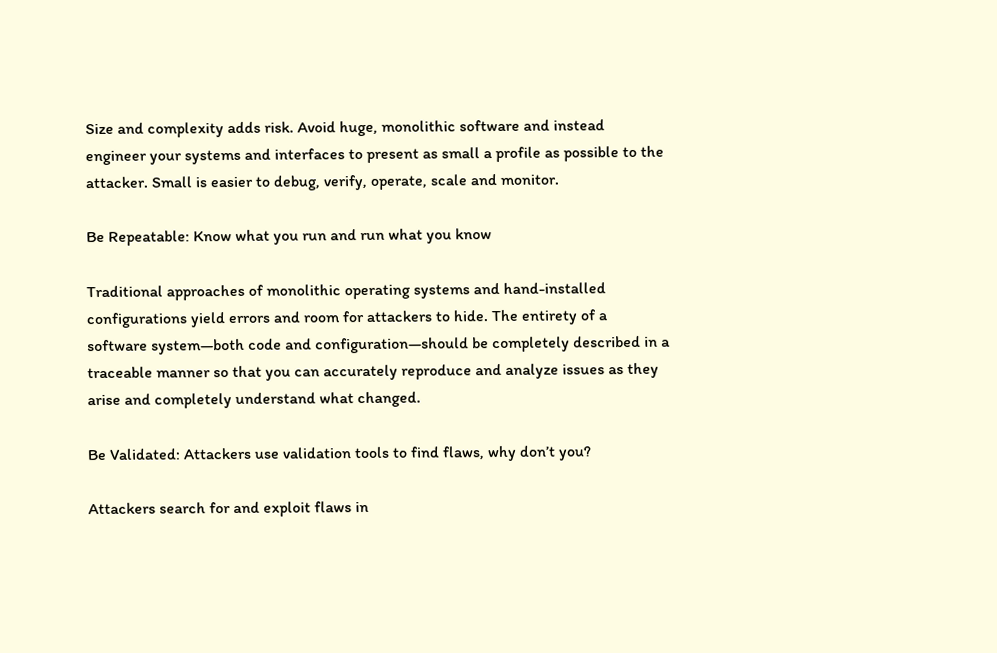Size and complexity adds risk. Avoid huge, monolithic software and instead engineer your systems and interfaces to present as small a profile as possible to the attacker. Small is easier to debug, verify, operate, scale and monitor.

Be Repeatable: Know what you run and run what you know

Traditional approaches of monolithic operating systems and hand-installed configurations yield errors and room for attackers to hide. The entirety of a software system—both code and configuration—should be completely described in a traceable manner so that you can accurately reproduce and analyze issues as they arise and completely understand what changed.

Be Validated: Attackers use validation tools to find flaws, why don’t you?

Attackers search for and exploit flaws in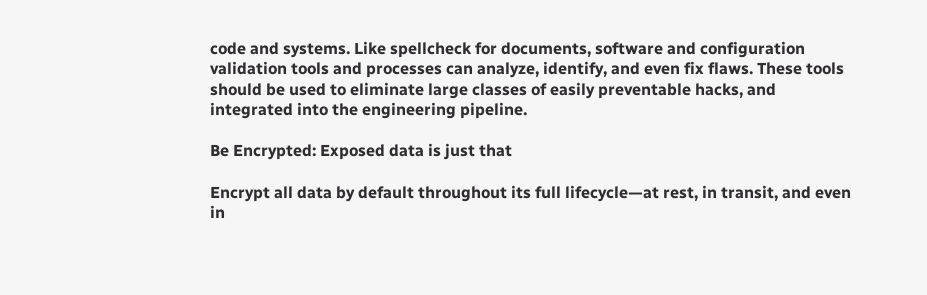code and systems. Like spellcheck for documents, software and configuration validation tools and processes can analyze, identify, and even fix flaws. These tools should be used to eliminate large classes of easily preventable hacks, and integrated into the engineering pipeline.

Be Encrypted: Exposed data is just that

Encrypt all data by default throughout its full lifecycle—at rest, in transit, and even in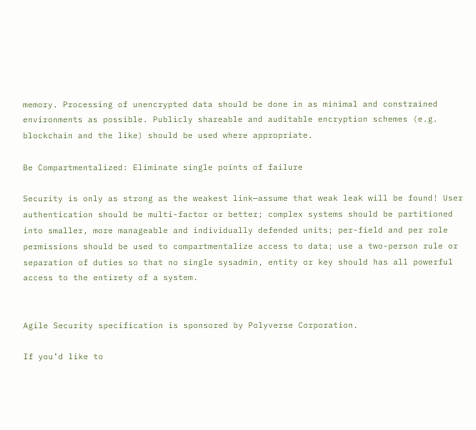memory. Processing of unencrypted data should be done in as minimal and constrained environments as possible. Publicly shareable and auditable encryption schemes (e.g. blockchain and the like) should be used where appropriate.

Be Compartmentalized: Eliminate single points of failure

Security is only as strong as the weakest link—assume that weak leak will be found! User authentication should be multi-factor or better; complex systems should be partitioned into smaller, more manageable and individually defended units; per-field and per role permissions should be used to compartmentalize access to data; use a two-person rule or separation of duties so that no single sysadmin, entity or key should has all powerful access to the entirety of a system.


Agile Security specification is sponsored by Polyverse Corporation.

If you’d like to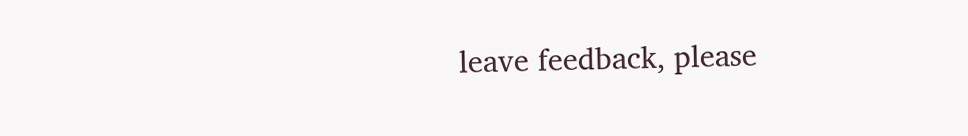leave feedback, please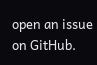open an issue on GitHub.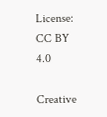License: CC BY 4.0

Creative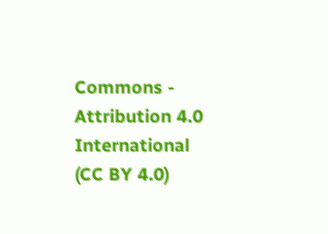Commons - Attribution 4.0 International (CC BY 4.0)